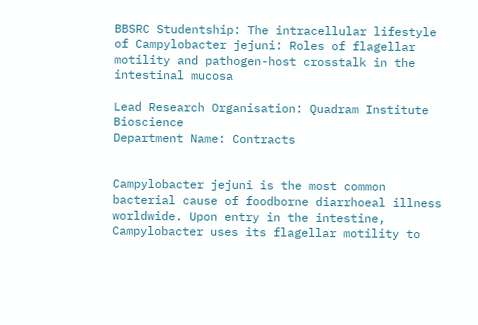BBSRC Studentship: The intracellular lifestyle of Campylobacter jejuni: Roles of flagellar motility and pathogen-host crosstalk in the intestinal mucosa

Lead Research Organisation: Quadram Institute Bioscience
Department Name: Contracts


Campylobacter jejuni is the most common bacterial cause of foodborne diarrhoeal illness worldwide. Upon entry in the intestine, Campylobacter uses its flagellar motility to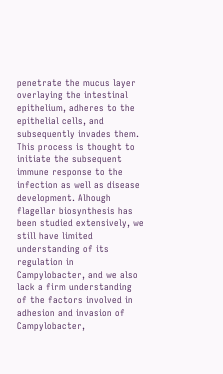penetrate the mucus layer overlaying the intestinal epithelium, adheres to the epithelial cells, and subsequently invades them. This process is thought to initiate the subsequent immune response to the infection as well as disease development. Alhough flagellar biosynthesis has been studied extensively, we still have limited understanding of its regulation in Campylobacter, and we also lack a firm understanding of the factors involved in adhesion and invasion of Campylobacter,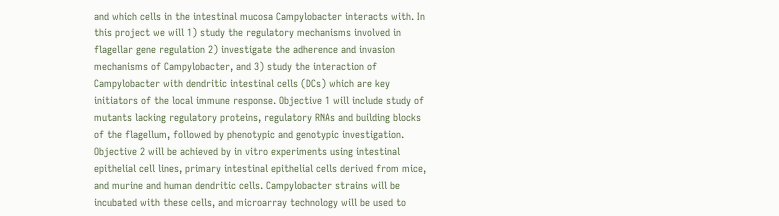and which cells in the intestinal mucosa Campylobacter interacts with. In this project we will 1) study the regulatory mechanisms involved in flagellar gene regulation 2) investigate the adherence and invasion mechanisms of Campylobacter, and 3) study the interaction of Campylobacter with dendritic intestinal cells (DCs) which are key initiators of the local immune response. Objective 1 will include study of mutants lacking regulatory proteins, regulatory RNAs and building blocks of the flagellum, followed by phenotypic and genotypic investigation. Objective 2 will be achieved by in vitro experiments using intestinal epithelial cell lines, primary intestinal epithelial cells derived from mice, and murine and human dendritic cells. Campylobacter strains will be incubated with these cells, and microarray technology will be used to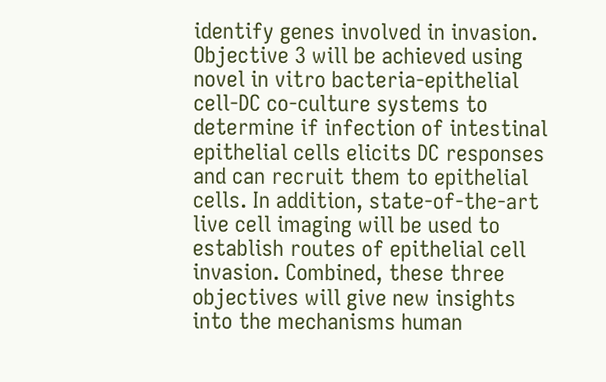identify genes involved in invasion. Objective 3 will be achieved using novel in vitro bacteria-epithelial cell-DC co-culture systems to determine if infection of intestinal epithelial cells elicits DC responses and can recruit them to epithelial cells. In addition, state-of-the-art live cell imaging will be used to establish routes of epithelial cell invasion. Combined, these three objectives will give new insights into the mechanisms human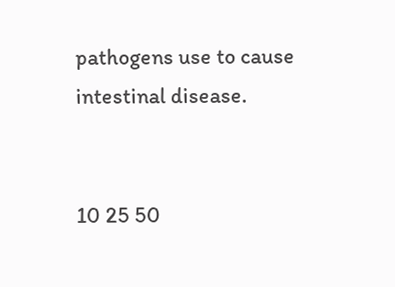pathogens use to cause intestinal disease.


10 25 50